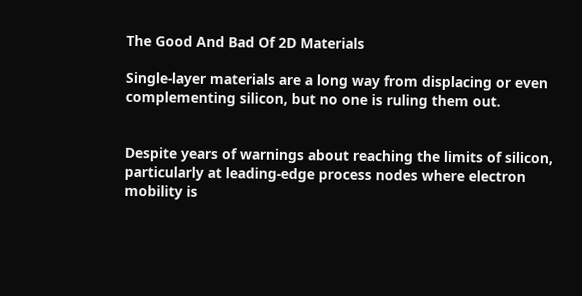The Good And Bad Of 2D Materials

Single-layer materials are a long way from displacing or even complementing silicon, but no one is ruling them out.


Despite years of warnings about reaching the limits of silicon, particularly at leading-edge process nodes where electron mobility is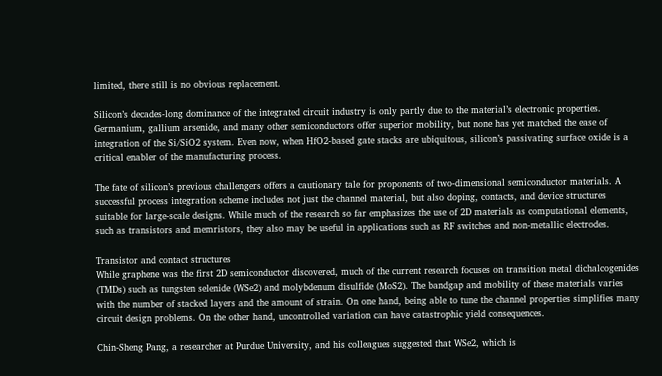limited, there still is no obvious replacement.

Silicon’s decades-long dominance of the integrated circuit industry is only partly due to the material’s electronic properties. Germanium, gallium arsenide, and many other semiconductors offer superior mobility, but none has yet matched the ease of integration of the Si/SiO2 system. Even now, when HfO2-based gate stacks are ubiquitous, silicon’s passivating surface oxide is a critical enabler of the manufacturing process.

The fate of silicon’s previous challengers offers a cautionary tale for proponents of two-dimensional semiconductor materials. A successful process integration scheme includes not just the channel material, but also doping, contacts, and device structures suitable for large-scale designs. While much of the research so far emphasizes the use of 2D materials as computational elements, such as transistors and memristors, they also may be useful in applications such as RF switches and non-metallic electrodes.

Transistor and contact structures
While graphene was the first 2D semiconductor discovered, much of the current research focuses on transition metal dichalcogenides (TMDs) such as tungsten selenide (WSe2) and molybdenum disulfide (MoS2). The bandgap and mobility of these materials varies with the number of stacked layers and the amount of strain. On one hand, being able to tune the channel properties simplifies many circuit design problems. On the other hand, uncontrolled variation can have catastrophic yield consequences.

Chin-Sheng Pang, a researcher at Purdue University, and his colleagues suggested that WSe2, which is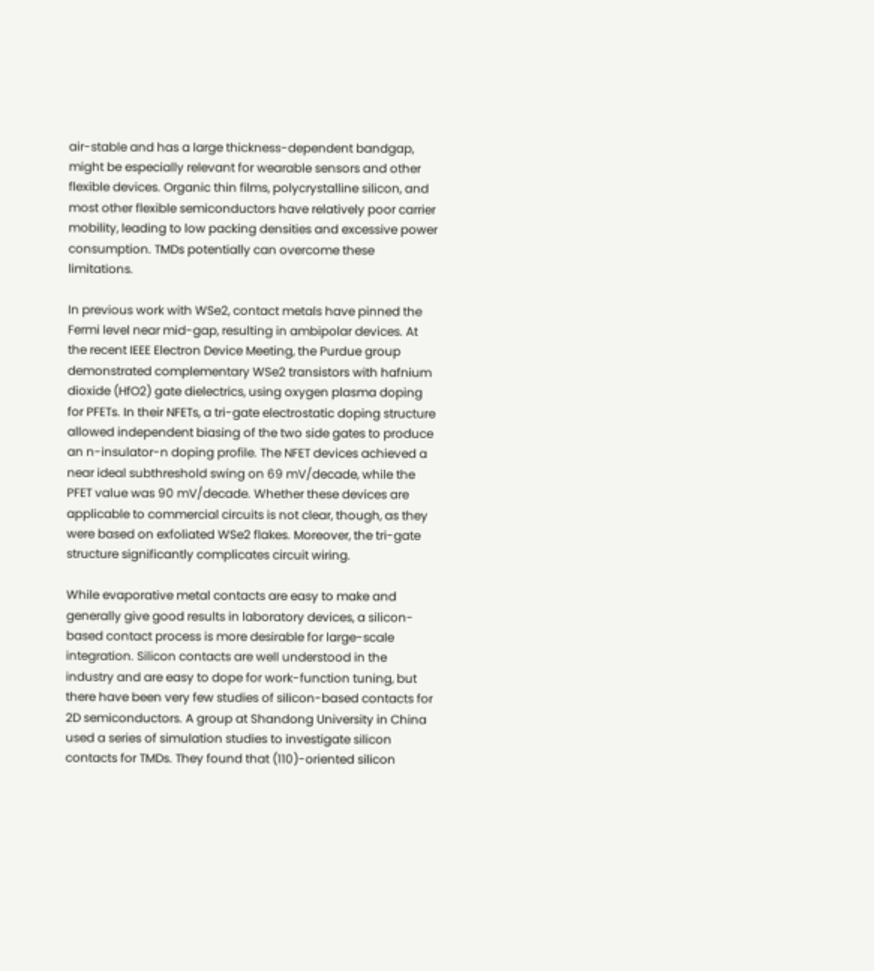air-stable and has a large thickness-dependent bandgap, might be especially relevant for wearable sensors and other flexible devices. Organic thin films, polycrystalline silicon, and most other flexible semiconductors have relatively poor carrier mobility, leading to low packing densities and excessive power consumption. TMDs potentially can overcome these limitations.

In previous work with WSe2, contact metals have pinned the Fermi level near mid-gap, resulting in ambipolar devices. At the recent IEEE Electron Device Meeting, the Purdue group demonstrated complementary WSe2 transistors with hafnium dioxide (HfO2) gate dielectrics, using oxygen plasma doping for PFETs. In their NFETs, a tri-gate electrostatic doping structure allowed independent biasing of the two side gates to produce an n-insulator-n doping profile. The NFET devices achieved a near ideal subthreshold swing on 69 mV/decade, while the PFET value was 90 mV/decade. Whether these devices are applicable to commercial circuits is not clear, though, as they were based on exfoliated WSe2 flakes. Moreover, the tri-gate structure significantly complicates circuit wiring.

While evaporative metal contacts are easy to make and generally give good results in laboratory devices, a silicon-based contact process is more desirable for large-scale integration. Silicon contacts are well understood in the industry and are easy to dope for work-function tuning, but there have been very few studies of silicon-based contacts for 2D semiconductors. A group at Shandong University in China used a series of simulation studies to investigate silicon contacts for TMDs. They found that (110)-oriented silicon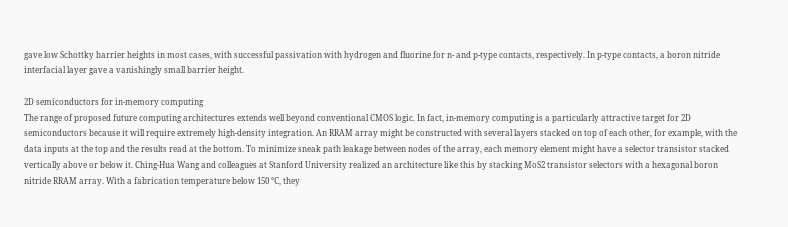gave low Schottky barrier heights in most cases, with successful passivation with hydrogen and fluorine for n- and p-type contacts, respectively. In p-type contacts, a boron nitride interfacial layer gave a vanishingly small barrier height.

2D semiconductors for in-memory computing
The range of proposed future computing architectures extends well beyond conventional CMOS logic. In fact, in-memory computing is a particularly attractive target for 2D semiconductors because it will require extremely high-density integration. An RRAM array might be constructed with several layers stacked on top of each other, for example, with the data inputs at the top and the results read at the bottom. To minimize sneak path leakage between nodes of the array, each memory element might have a selector transistor stacked vertically above or below it. Ching-Hua Wang and colleagues at Stanford University realized an architecture like this by stacking MoS2 transistor selectors with a hexagonal boron nitride RRAM array. With a fabrication temperature below 150 ℃, they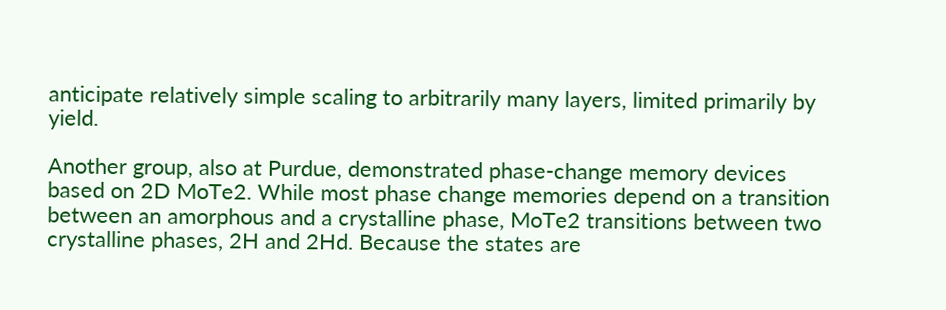anticipate relatively simple scaling to arbitrarily many layers, limited primarily by yield.

Another group, also at Purdue, demonstrated phase-change memory devices based on 2D MoTe2. While most phase change memories depend on a transition between an amorphous and a crystalline phase, MoTe2 transitions between two crystalline phases, 2H and 2Hd. Because the states are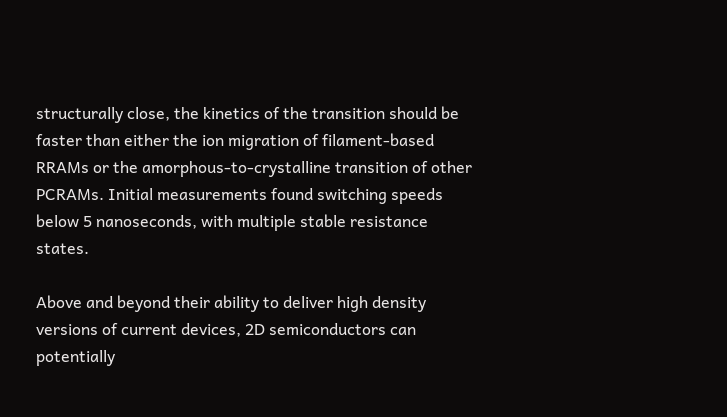structurally close, the kinetics of the transition should be faster than either the ion migration of filament-based RRAMs or the amorphous-to-crystalline transition of other PCRAMs. Initial measurements found switching speeds below 5 nanoseconds, with multiple stable resistance states.

Above and beyond their ability to deliver high density versions of current devices, 2D semiconductors can potentially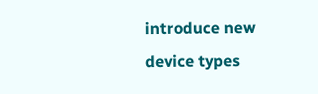introduce new device types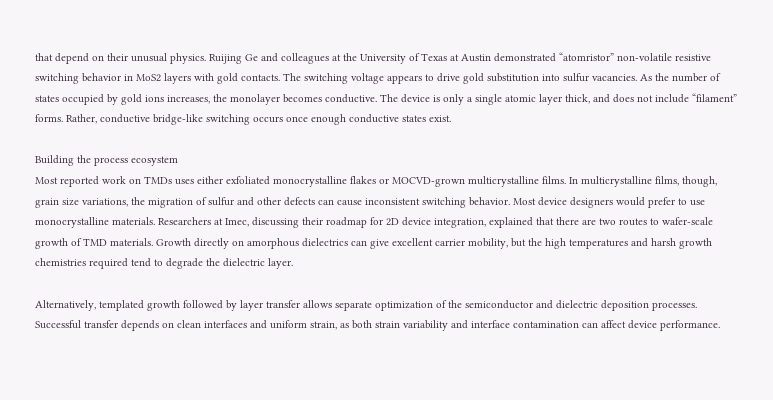that depend on their unusual physics. Ruijing Ge and colleagues at the University of Texas at Austin demonstrated “atomristor” non-volatile resistive switching behavior in MoS2 layers with gold contacts. The switching voltage appears to drive gold substitution into sulfur vacancies. As the number of states occupied by gold ions increases, the monolayer becomes conductive. The device is only a single atomic layer thick, and does not include “filament” forms. Rather, conductive bridge-like switching occurs once enough conductive states exist.

Building the process ecosystem
Most reported work on TMDs uses either exfoliated monocrystalline flakes or MOCVD-grown multicrystalline films. In multicrystalline films, though, grain size variations, the migration of sulfur and other defects can cause inconsistent switching behavior. Most device designers would prefer to use monocrystalline materials. Researchers at Imec, discussing their roadmap for 2D device integration, explained that there are two routes to wafer-scale growth of TMD materials. Growth directly on amorphous dielectrics can give excellent carrier mobility, but the high temperatures and harsh growth chemistries required tend to degrade the dielectric layer.

Alternatively, templated growth followed by layer transfer allows separate optimization of the semiconductor and dielectric deposition processes. Successful transfer depends on clean interfaces and uniform strain, as both strain variability and interface contamination can affect device performance.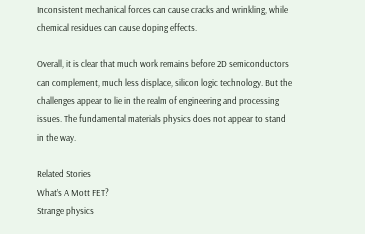Inconsistent mechanical forces can cause cracks and wrinkling, while chemical residues can cause doping effects.

Overall, it is clear that much work remains before 2D semiconductors can complement, much less displace, silicon logic technology. But the challenges appear to lie in the realm of engineering and processing issues. The fundamental materials physics does not appear to stand in the way.

Related Stories
What’s A Mott FET?
Strange physics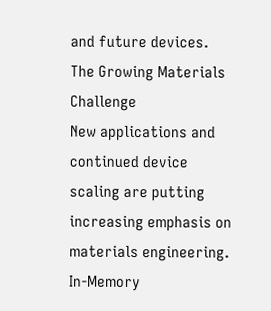and future devices.
The Growing Materials Challenge
New applications and continued device scaling are putting increasing emphasis on materials engineering.
In-Memory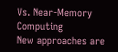Vs. Near-Memory Computing
New approaches are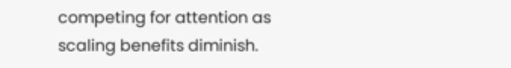competing for attention as scaling benefits diminish.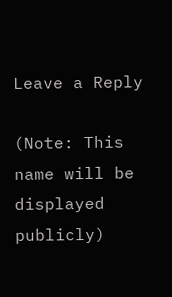Leave a Reply

(Note: This name will be displayed publicly)